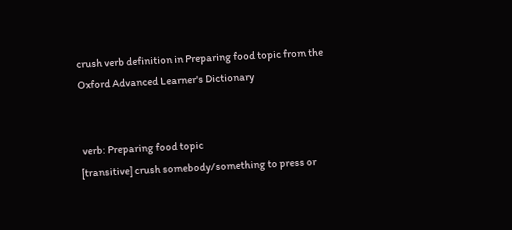crush verb definition in Preparing food topic from the Oxford Advanced Learner's Dictionary


 verb: Preparing food topic
[transitive] crush somebody/something to press or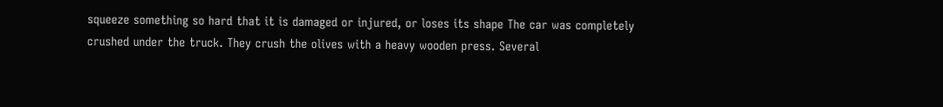squeeze something so hard that it is damaged or injured, or loses its shape The car was completely crushed under the truck. They crush the olives with a heavy wooden press. Several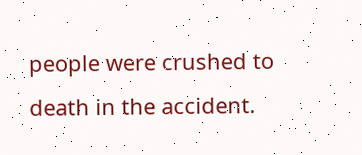people were crushed to death in the accident.